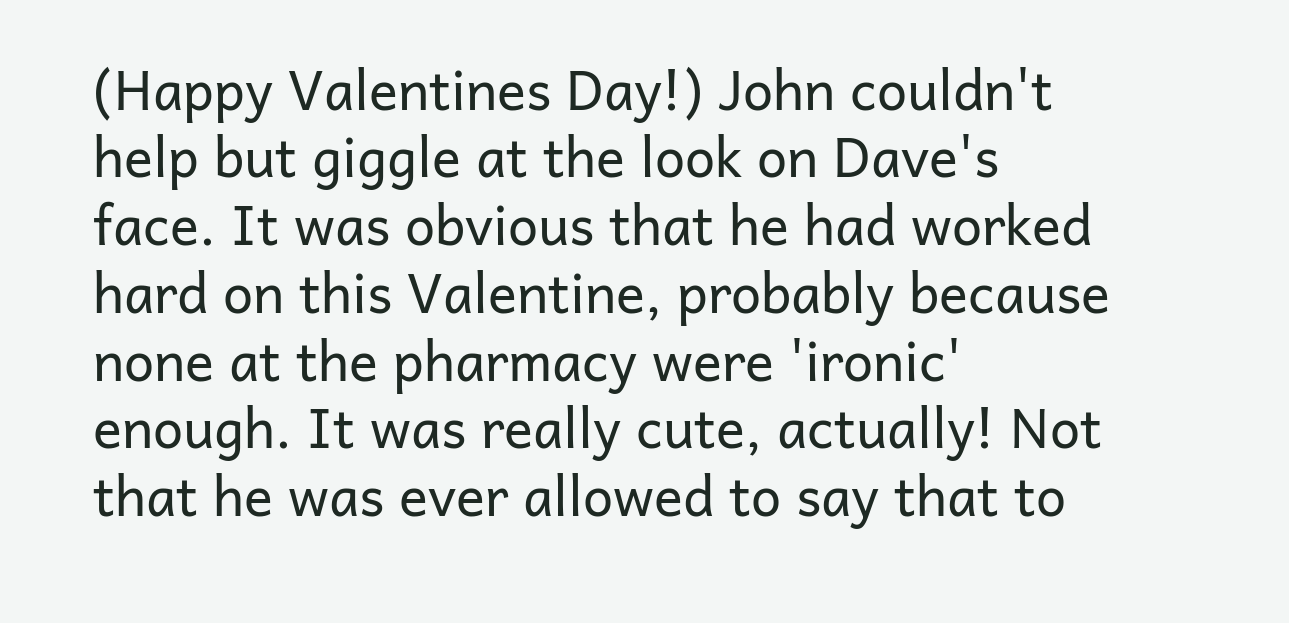(Happy Valentines Day!) John couldn't help but giggle at the look on Dave's face. It was obvious that he had worked hard on this Valentine, probably because none at the pharmacy were 'ironic' enough. It was really cute, actually! Not that he was ever allowed to say that to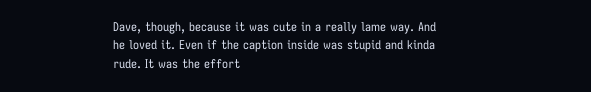Dave, though, because it was cute in a really lame way. And he loved it. Even if the caption inside was stupid and kinda rude. It was the effort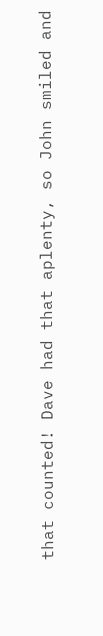that counted! Dave had that aplenty, so John smiled and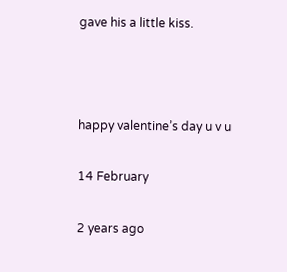gave his a little kiss.



happy valentine’s day u v u

14 February

2 years ago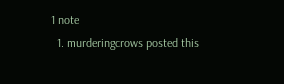1 note
  1. murderingcrows posted this